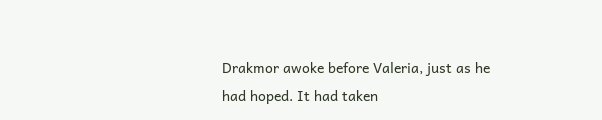Drakmor awoke before Valeria, just as he had hoped. It had taken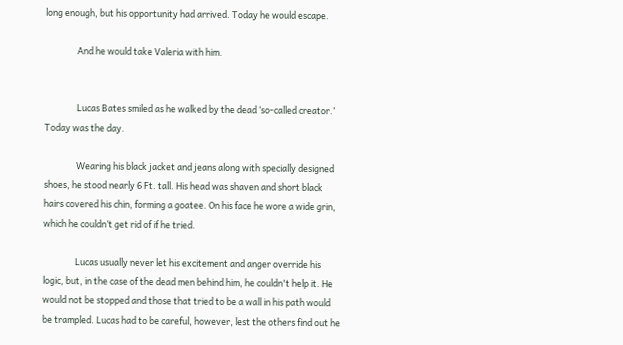long enough, but his opportunity had arrived. Today he would escape.

                And he would take Valeria with him.


                Lucas Bates smiled as he walked by the dead ‘so-called creator.’ Today was the day.

                Wearing his black jacket and jeans along with specially designed shoes, he stood nearly 6 Ft. tall. His head was shaven and short black hairs covered his chin, forming a goatee. On his face he wore a wide grin, which he couldn’t get rid of if he tried.

                Lucas usually never let his excitement and anger override his logic, but, in the case of the dead men behind him, he couldn't help it. He would not be stopped and those that tried to be a wall in his path would be trampled. Lucas had to be careful, however, lest the others find out he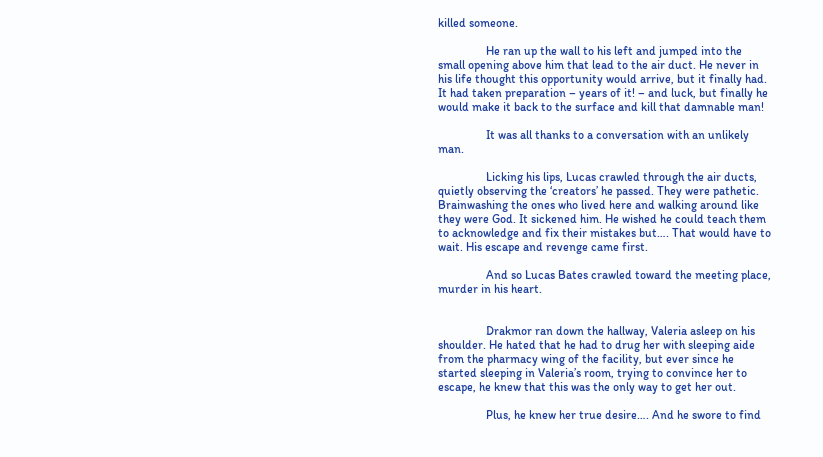killed someone.

                He ran up the wall to his left and jumped into the small opening above him that lead to the air duct. He never in his life thought this opportunity would arrive, but it finally had. It had taken preparation – years of it! – and luck, but finally he would make it back to the surface and kill that damnable man!

                It was all thanks to a conversation with an unlikely man.

                Licking his lips, Lucas crawled through the air ducts, quietly observing the ‘creators’ he passed. They were pathetic. Brainwashing the ones who lived here and walking around like they were God. It sickened him. He wished he could teach them to acknowledge and fix their mistakes but…. That would have to wait. His escape and revenge came first.

                And so Lucas Bates crawled toward the meeting place, murder in his heart.


                Drakmor ran down the hallway, Valeria asleep on his shoulder. He hated that he had to drug her with sleeping aide from the pharmacy wing of the facility, but ever since he started sleeping in Valeria’s room, trying to convince her to escape, he knew that this was the only way to get her out.

                Plus, he knew her true desire…. And he swore to find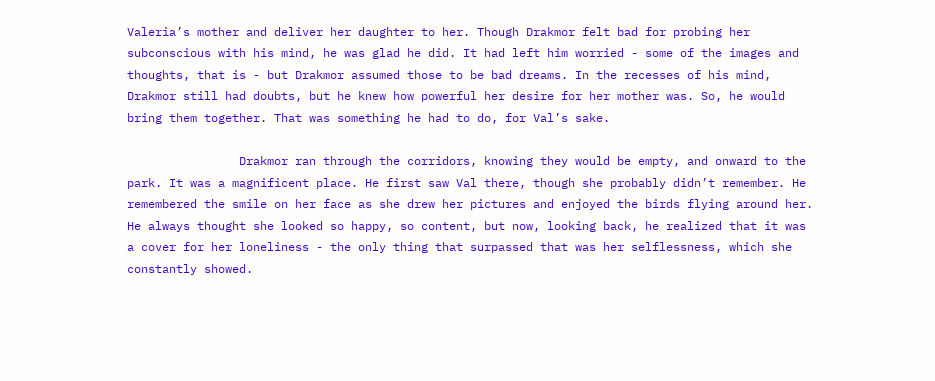Valeria’s mother and deliver her daughter to her. Though Drakmor felt bad for probing her subconscious with his mind, he was glad he did. It had left him worried - some of the images and thoughts, that is - but Drakmor assumed those to be bad dreams. In the recesses of his mind, Drakmor still had doubts, but he knew how powerful her desire for her mother was. So, he would bring them together. That was something he had to do, for Val’s sake.

                Drakmor ran through the corridors, knowing they would be empty, and onward to the park. It was a magnificent place. He first saw Val there, though she probably didn’t remember. He remembered the smile on her face as she drew her pictures and enjoyed the birds flying around her. He always thought she looked so happy, so content, but now, looking back, he realized that it was a cover for her loneliness - the only thing that surpassed that was her selflessness, which she constantly showed.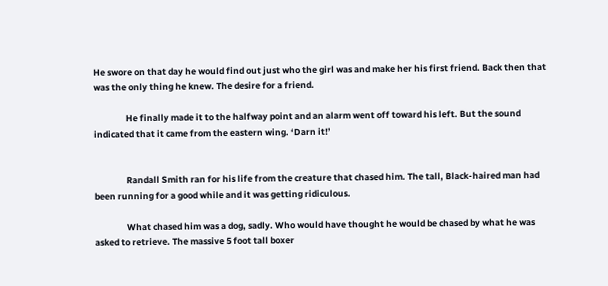He swore on that day he would find out just who the girl was and make her his first friend. Back then that was the only thing he knew. The desire for a friend.

                He finally made it to the halfway point and an alarm went off toward his left. But the sound indicated that it came from the eastern wing. ‘Darn it!’


                Randall Smith ran for his life from the creature that chased him. The tall, Black-haired man had been running for a good while and it was getting ridiculous.

                What chased him was a dog, sadly. Who would have thought he would be chased by what he was asked to retrieve. The massive 5 foot tall boxer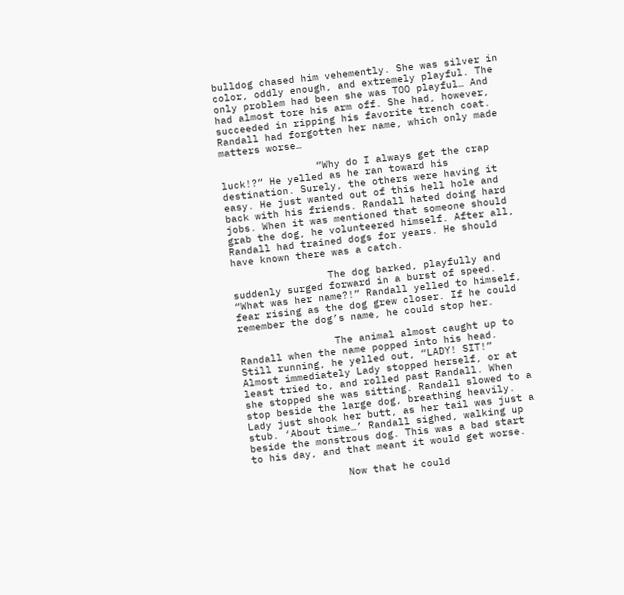bulldog chased him vehemently. She was silver in color, oddly enough, and extremely playful. The only problem had been she was TOO playful… And had almost tore his arm off. She had, however, succeeded in ripping his favorite trench coat. Randall had forgotten her name, which only made matters worse…

                “Why do I always get the crap luck!?” He yelled as he ran toward his destination. Surely, the others were having it easy. He just wanted out of this hell hole and back with his friends. Randall hated doing hard jobs. When it was mentioned that someone should grab the dog, he volunteered himself. After all, Randall had trained dogs for years. He should have known there was a catch.

                The dog barked, playfully and suddenly surged forward in a burst of speed. “What was her name?!” Randall yelled to himself, fear rising as the dog grew closer. If he could remember the dog’s name, he could stop her.

                The animal almost caught up to Randall when the name popped into his head. Still running, he yelled out, “LADY! SIT!” Almost immediately Lady stopped herself, or at least tried to, and rolled past Randall. When she stopped she was sitting. Randall slowed to a stop beside the large dog, breathing heavily. Lady just shook her butt, as her tail was just a stub. ‘About time…’ Randall sighed, walking up beside the monstrous dog. This was a bad start to his day, and that meant it would get worse.

                Now that he could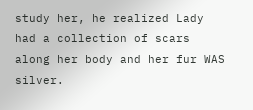study her, he realized Lady had a collection of scars along her body and her fur WAS silver.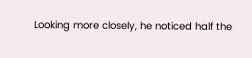Looking more closely, he noticed half the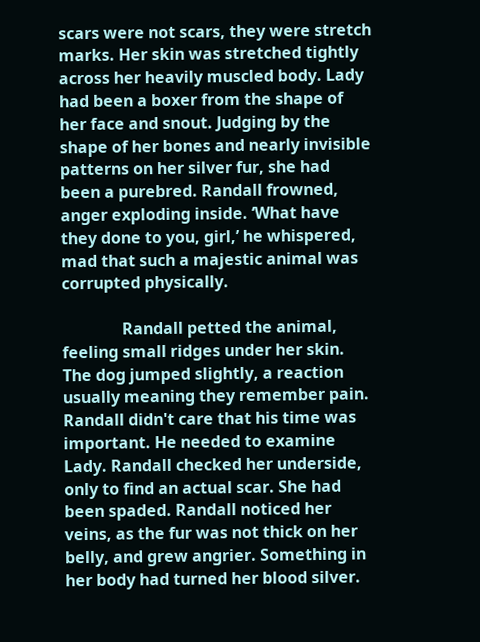scars were not scars, they were stretch marks. Her skin was stretched tightly across her heavily muscled body. Lady had been a boxer from the shape of her face and snout. Judging by the shape of her bones and nearly invisible patterns on her silver fur, she had been a purebred. Randall frowned, anger exploding inside. ‘What have they done to you, girl,’ he whispered, mad that such a majestic animal was corrupted physically.

               Randall petted the animal, feeling small ridges under her skin. The dog jumped slightly, a reaction usually meaning they remember pain. Randall didn't care that his time was important. He needed to examine Lady. Randall checked her underside, only to find an actual scar. She had been spaded. Randall noticed her veins, as the fur was not thick on her belly, and grew angrier. Something in her body had turned her blood silver.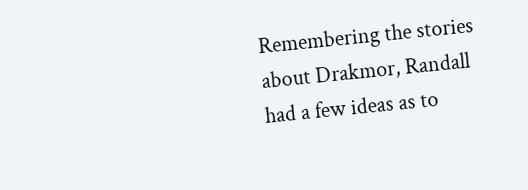Remembering the stories about Drakmor, Randall had a few ideas as to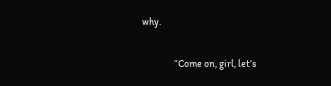why.

                “Come on, girl, let’s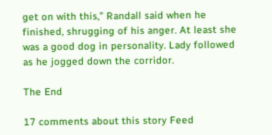get on with this,” Randall said when he finished, shrugging of his anger. At least she was a good dog in personality. Lady followed as he jogged down the corridor.

The End

17 comments about this story Feed